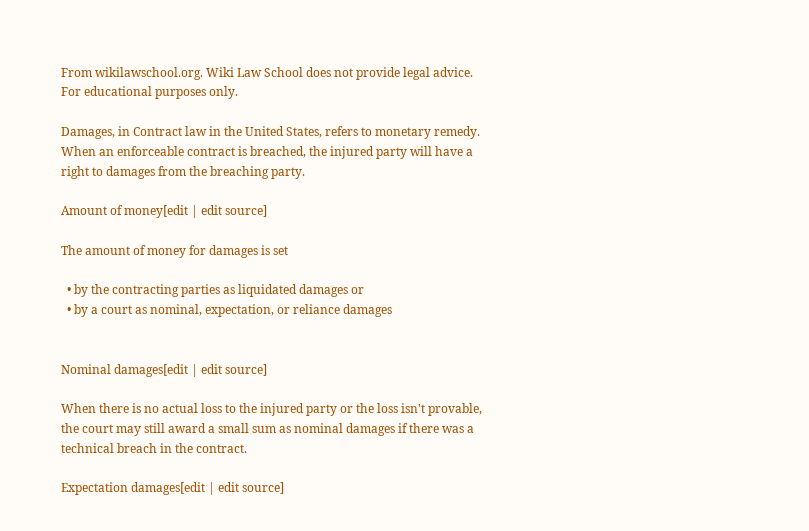From wikilawschool.org. Wiki Law School does not provide legal advice. For educational purposes only.

Damages, in Contract law in the United States, refers to monetary remedy. When an enforceable contract is breached, the injured party will have a right to damages from the breaching party.

Amount of money[edit | edit source]

The amount of money for damages is set

  • by the contracting parties as liquidated damages or
  • by a court as nominal, expectation, or reliance damages


Nominal damages[edit | edit source]

When there is no actual loss to the injured party or the loss isn't provable, the court may still award a small sum as nominal damages if there was a technical breach in the contract.

Expectation damages[edit | edit source]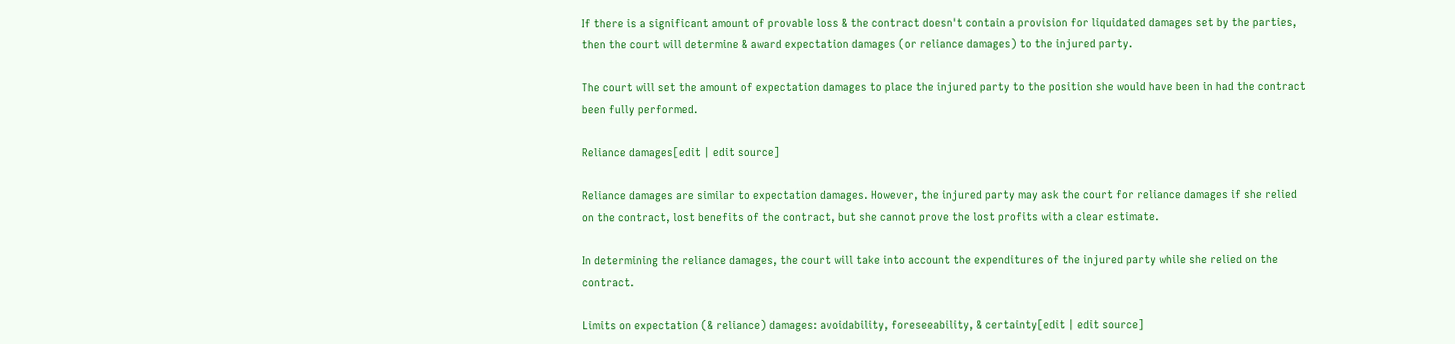If there is a significant amount of provable loss & the contract doesn't contain a provision for liquidated damages set by the parties, then the court will determine & award expectation damages (or reliance damages) to the injured party.

The court will set the amount of expectation damages to place the injured party to the position she would have been in had the contract been fully performed.

Reliance damages[edit | edit source]

Reliance damages are similar to expectation damages. However, the injured party may ask the court for reliance damages if she relied on the contract, lost benefits of the contract, but she cannot prove the lost profits with a clear estimate.

In determining the reliance damages, the court will take into account the expenditures of the injured party while she relied on the contract.

Limits on expectation (& reliance) damages: avoidability, foreseeability, & certainty[edit | edit source]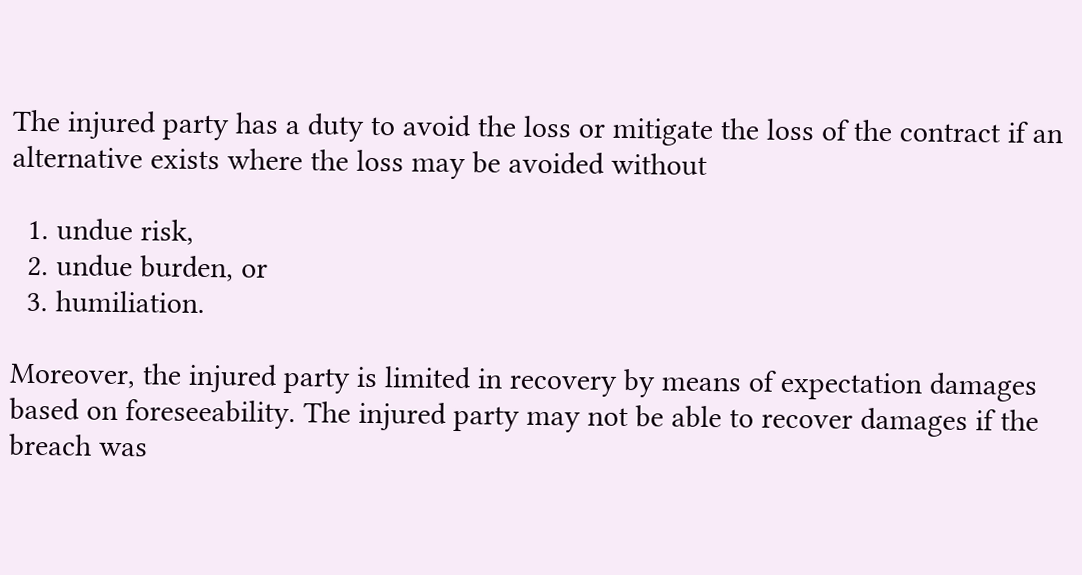The injured party has a duty to avoid the loss or mitigate the loss of the contract if an alternative exists where the loss may be avoided without

  1. undue risk,
  2. undue burden, or
  3. humiliation.

Moreover, the injured party is limited in recovery by means of expectation damages based on foreseeability. The injured party may not be able to recover damages if the breach was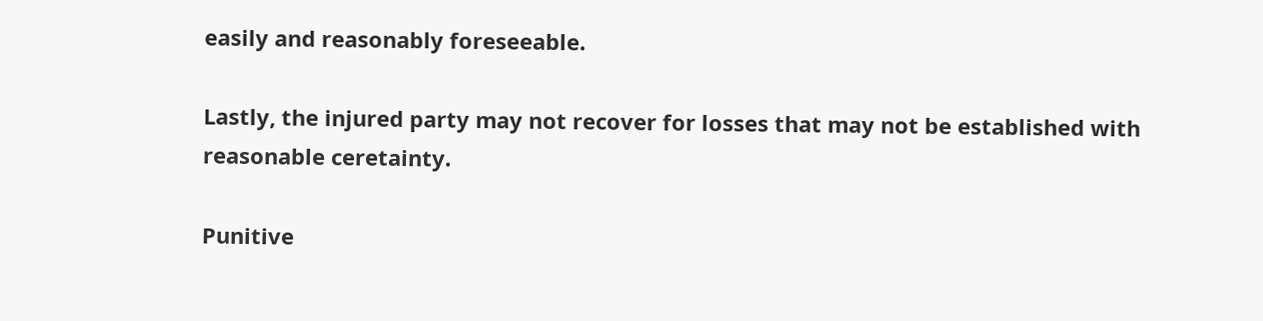easily and reasonably foreseeable.

Lastly, the injured party may not recover for losses that may not be established with reasonable ceretainty.

Punitive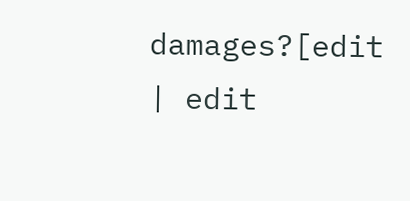damages?[edit | edit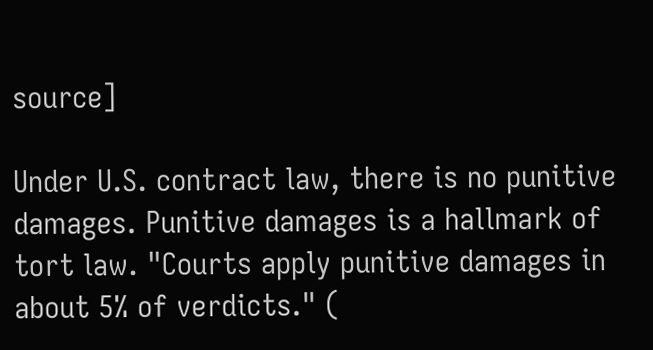source]

Under U.S. contract law, there is no punitive damages. Punitive damages is a hallmark of tort law. "Courts apply punitive damages in about 5% of verdicts." (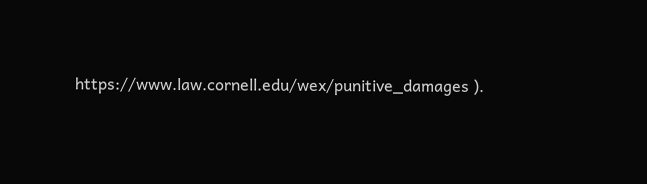https://www.law.cornell.edu/wex/punitive_damages ).